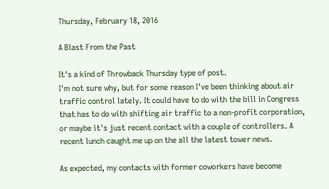Thursday, February 18, 2016

A Blast From the Past

It's a kind of Throwback Thursday type of post.
I'm not sure why, but for some reason I've been thinking about air traffic control lately. It could have to do with the bill in Congress that has to do with shifting air traffic to a non-profit corporation, or maybe it's just recent contact with a couple of controllers. A recent lunch caught me up on the all the latest tower news.

As expected, my contacts with former coworkers have become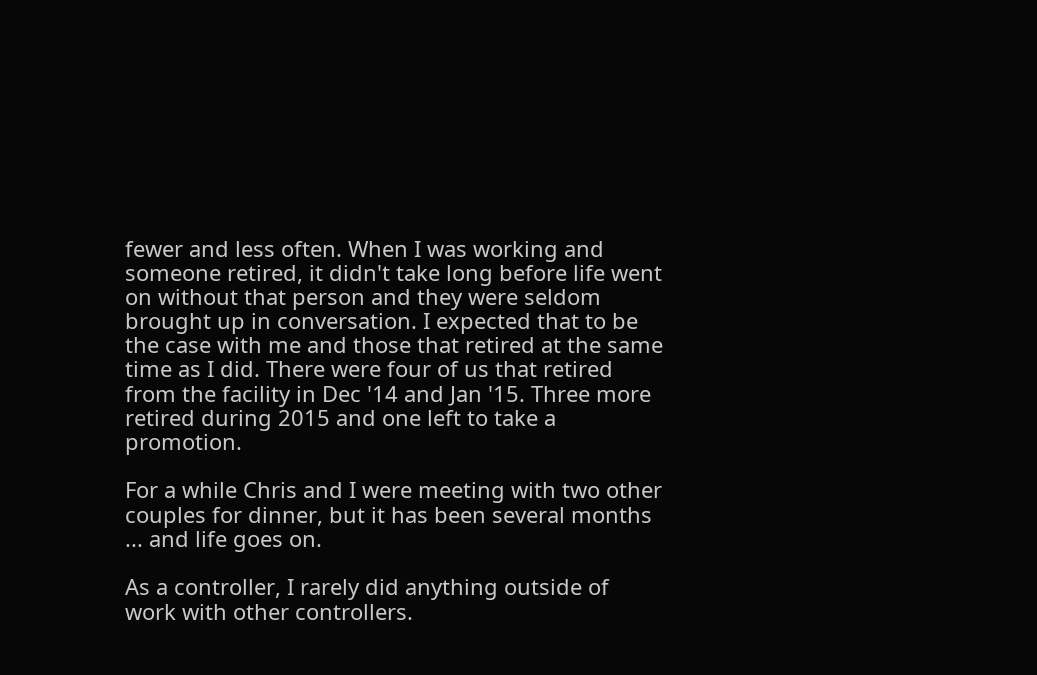fewer and less often. When I was working and someone retired, it didn't take long before life went on without that person and they were seldom brought up in conversation. I expected that to be the case with me and those that retired at the same time as I did. There were four of us that retired from the facility in Dec '14 and Jan '15. Three more retired during 2015 and one left to take a promotion.

For a while Chris and I were meeting with two other couples for dinner, but it has been several months ... and life goes on.

As a controller, I rarely did anything outside of work with other controllers.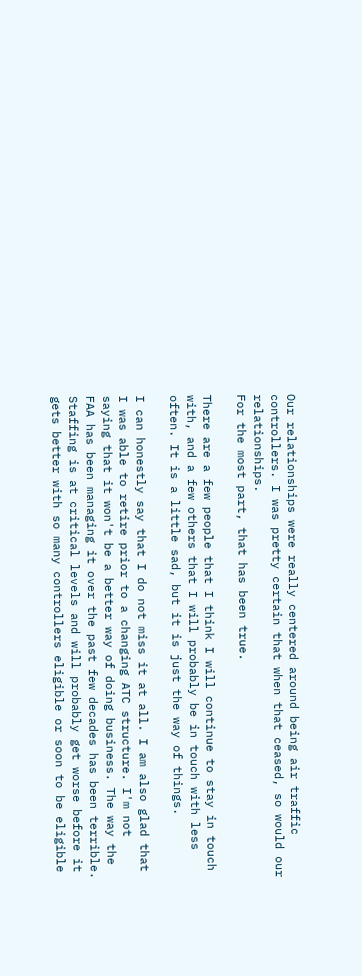Our relationships were really centered around being air traffic controllers. I was pretty certain that when that ceased, so would our relationships.
For the most part, that has been true.

There are a few people that I think I will continue to stay in touch with, and a few others that I will probably be in touch with less often. It is a little sad, but it is just the way of things.

I can honestly say that I do not miss it at all. I am also glad that I was able to retire prior to a changing ATC structure. I'm not saying that it won't be a better way of doing business. The way the FAA has been managing it over the past few decades has been terrible. Staffing is at critical levels and will probably get worse before it gets better with so many controllers eligible or soon to be eligible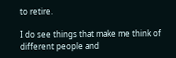to retire.

I do see things that make me think of different people and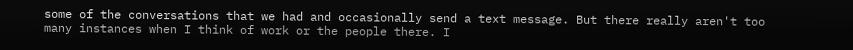some of the conversations that we had and occasionally send a text message. But there really aren't too many instances when I think of work or the people there. I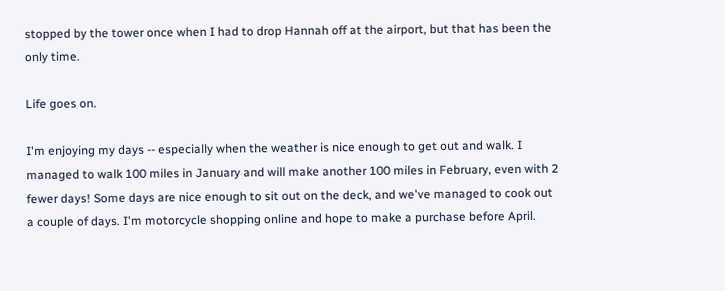stopped by the tower once when I had to drop Hannah off at the airport, but that has been the only time.

Life goes on.

I'm enjoying my days -- especially when the weather is nice enough to get out and walk. I managed to walk 100 miles in January and will make another 100 miles in February, even with 2 fewer days! Some days are nice enough to sit out on the deck, and we've managed to cook out a couple of days. I'm motorcycle shopping online and hope to make a purchase before April.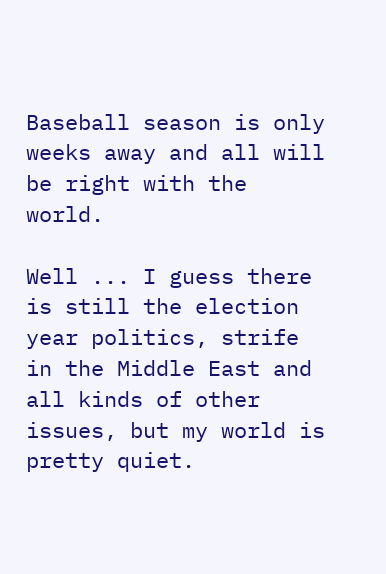Baseball season is only weeks away and all will be right with the world.

Well ... I guess there is still the election year politics, strife in the Middle East and all kinds of other issues, but my world is pretty quiet.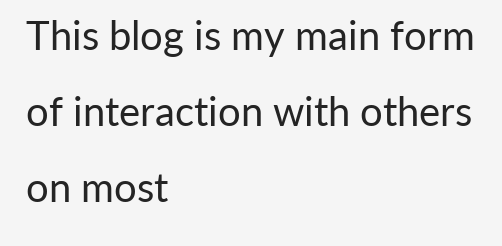This blog is my main form of interaction with others on most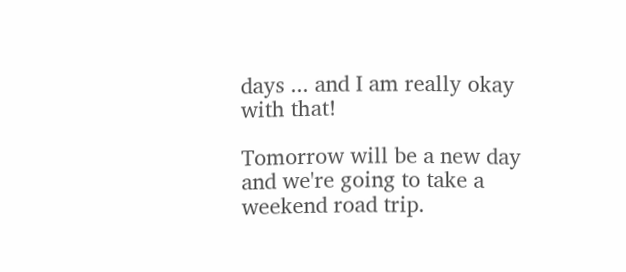days ... and I am really okay with that!

Tomorrow will be a new day and we're going to take a weekend road trip.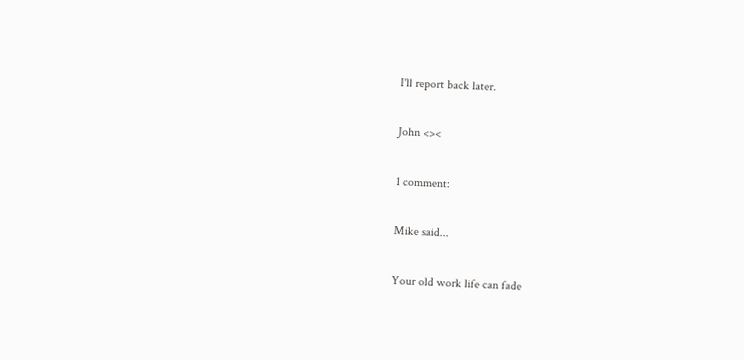I'll report back later.

John <><

1 comment:

Mike said...

Your old work life can fade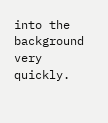into the background very quickly.